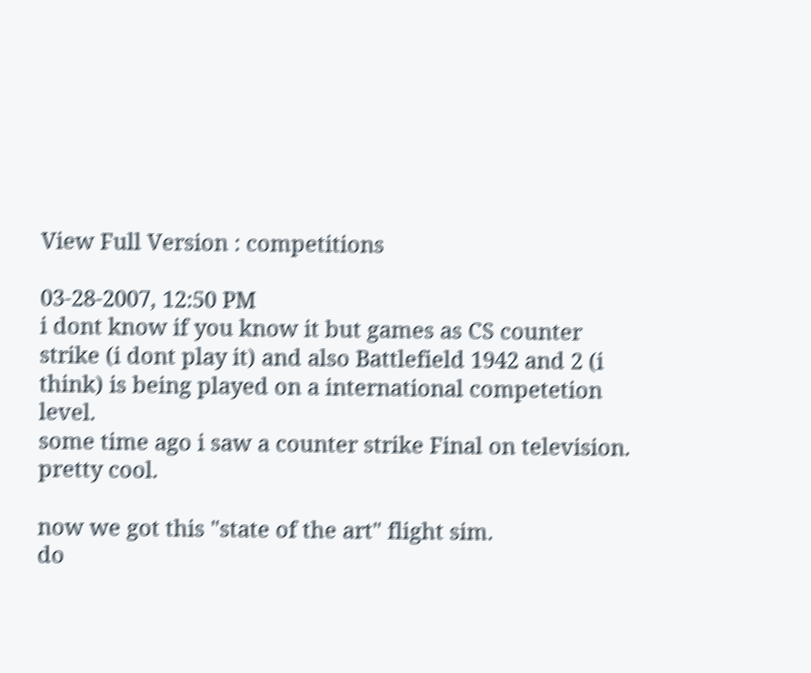View Full Version : competitions

03-28-2007, 12:50 PM
i dont know if you know it but games as CS counter strike (i dont play it) and also Battlefield 1942 and 2 (i think) is being played on a international competetion level.
some time ago i saw a counter strike Final on television. pretty cool.

now we got this "state of the art" flight sim.
do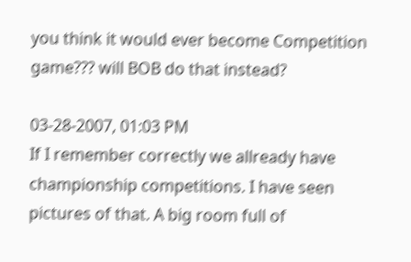you think it would ever become Competition game??? will BOB do that instead?

03-28-2007, 01:03 PM
If I remember correctly we allready have championship competitions. I have seen pictures of that. A big room full of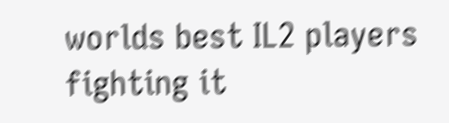worlds best IL2 players fighting it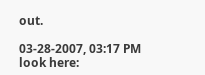out.

03-28-2007, 03:17 PM
look here: